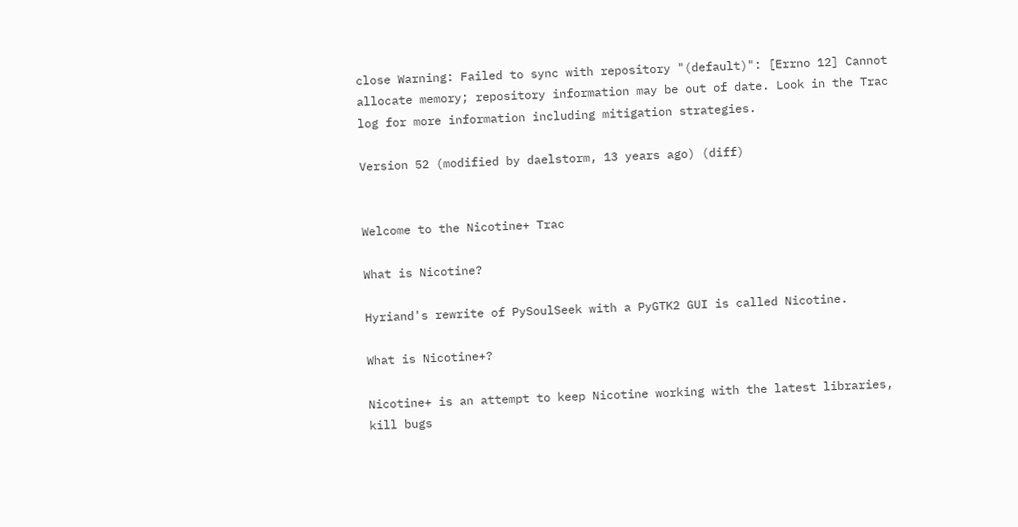close Warning: Failed to sync with repository "(default)": [Errno 12] Cannot allocate memory; repository information may be out of date. Look in the Trac log for more information including mitigation strategies.

Version 52 (modified by daelstorm, 13 years ago) (diff)


Welcome to the Nicotine+ Trac

What is Nicotine?

Hyriand's rewrite of PySoulSeek with a PyGTK2 GUI is called Nicotine.

What is Nicotine+?

Nicotine+ is an attempt to keep Nicotine working with the latest libraries, kill bugs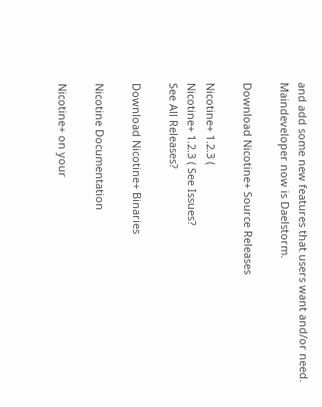and add some new features that users want and/or need.
Maindeveloper now is Daelstorm.

Download Nicotine+ Source Releases

Nicotine+ 1.2.3 (
Nicotine+ 1.2.3 ( See Issues?
See All Releases?

Download Nicotine+ Binaries

Nicotine Documentation

Nicotine+ on your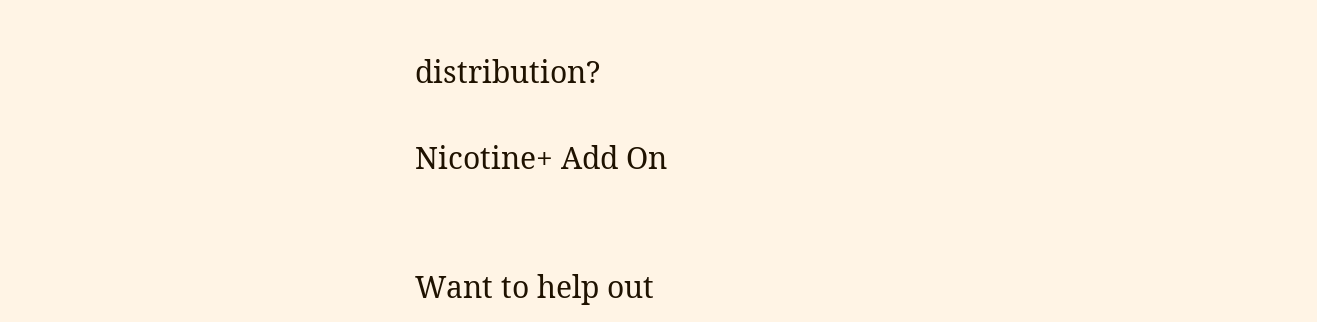distribution?

Nicotine+ Add On


Want to help out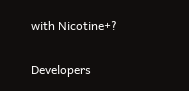with Nicotine+?

Developers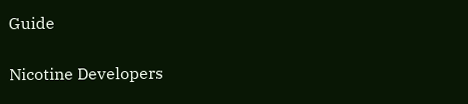Guide

Nicotine Developers